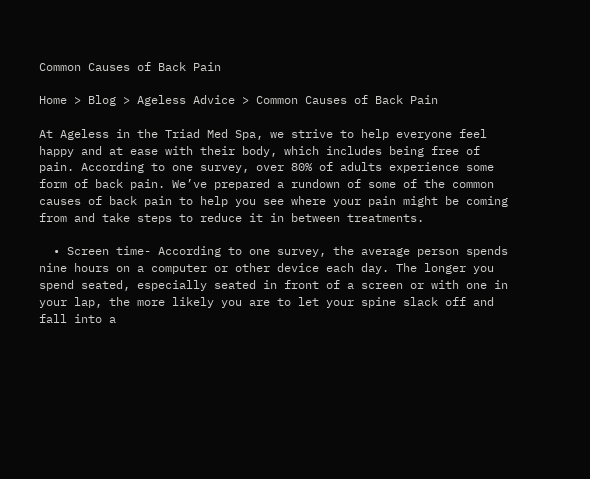Common Causes of Back Pain

Home > Blog > Ageless Advice > Common Causes of Back Pain

At Ageless in the Triad Med Spa, we strive to help everyone feel happy and at ease with their body, which includes being free of pain. According to one survey, over 80% of adults experience some form of back pain. We’ve prepared a rundown of some of the common causes of back pain to help you see where your pain might be coming from and take steps to reduce it in between treatments.

  • Screen time- According to one survey, the average person spends nine hours on a computer or other device each day. The longer you spend seated, especially seated in front of a screen or with one in your lap, the more likely you are to let your spine slack off and fall into a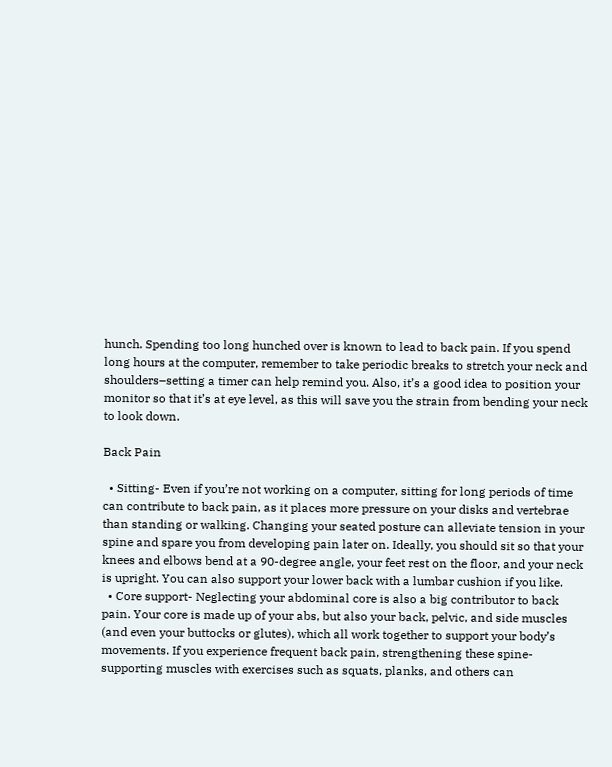hunch. Spending too long hunched over is known to lead to back pain. If you spend long hours at the computer, remember to take periodic breaks to stretch your neck and shoulders–setting a timer can help remind you. Also, it’s a good idea to position your monitor so that it’s at eye level, as this will save you the strain from bending your neck to look down.

Back Pain

  • Sitting- Even if you’re not working on a computer, sitting for long periods of time can contribute to back pain, as it places more pressure on your disks and vertebrae than standing or walking. Changing your seated posture can alleviate tension in your spine and spare you from developing pain later on. Ideally, you should sit so that your knees and elbows bend at a 90-degree angle, your feet rest on the floor, and your neck is upright. You can also support your lower back with a lumbar cushion if you like.
  • Core support- Neglecting your abdominal core is also a big contributor to back pain. Your core is made up of your abs, but also your back, pelvic, and side muscles (and even your buttocks or glutes), which all work together to support your body’s movements. If you experience frequent back pain, strengthening these spine-supporting muscles with exercises such as squats, planks, and others can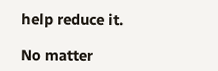help reduce it.

No matter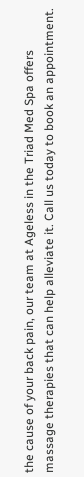the cause of your back pain, our team at Ageless in the Triad Med Spa offers massage therapies that can help alleviate it. Call us today to book an appointment.